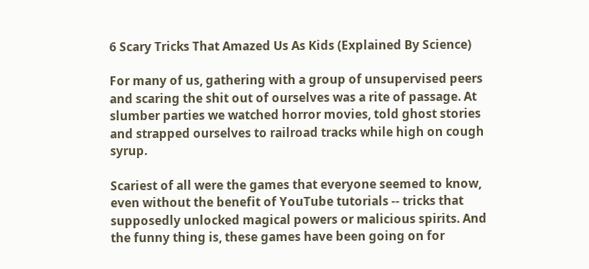6 Scary Tricks That Amazed Us As Kids (Explained By Science)

For many of us, gathering with a group of unsupervised peers and scaring the shit out of ourselves was a rite of passage. At slumber parties we watched horror movies, told ghost stories and strapped ourselves to railroad tracks while high on cough syrup.

Scariest of all were the games that everyone seemed to know, even without the benefit of YouTube tutorials -- tricks that supposedly unlocked magical powers or malicious spirits. And the funny thing is, these games have been going on for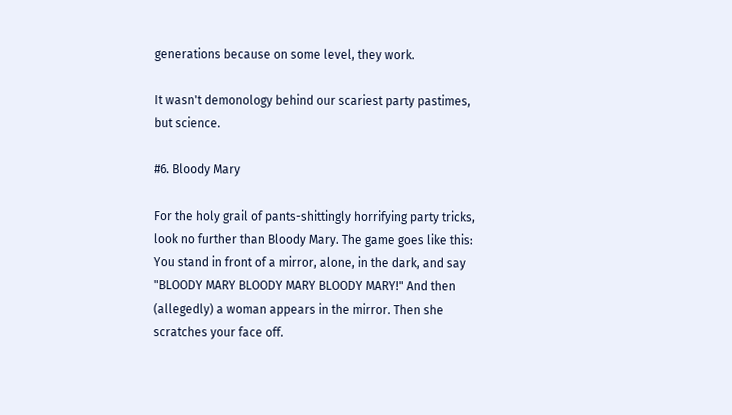generations because on some level, they work.

It wasn't demonology behind our scariest party pastimes, but science.

#6. Bloody Mary

For the holy grail of pants-shittingly horrifying party tricks, look no further than Bloody Mary. The game goes like this: You stand in front of a mirror, alone, in the dark, and say "BLOODY MARY BLOODY MARY BLOODY MARY!" And then (allegedly) a woman appears in the mirror. Then she scratches your face off.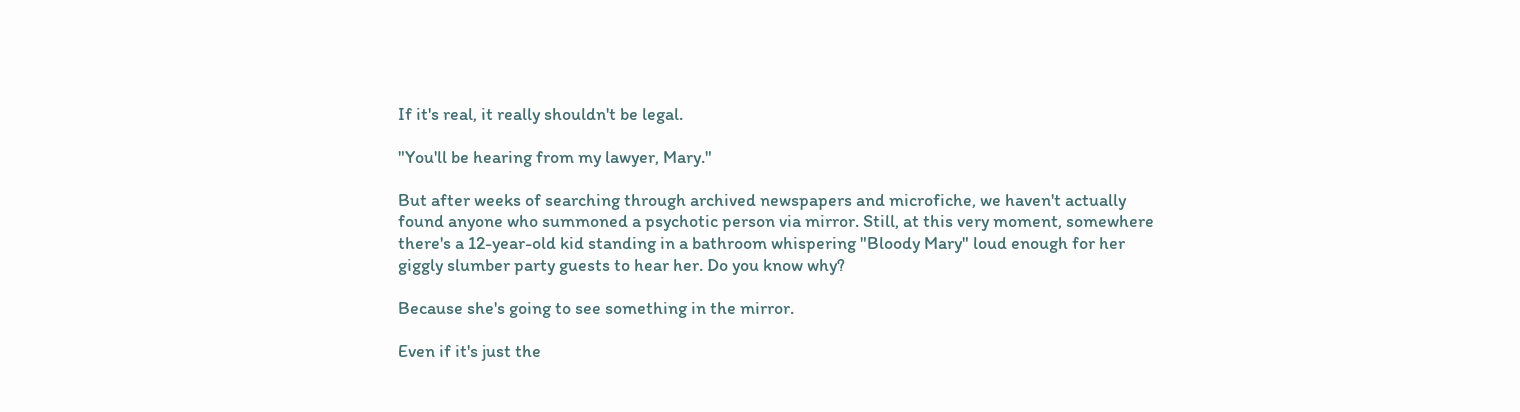If it's real, it really shouldn't be legal.

"You'll be hearing from my lawyer, Mary."

But after weeks of searching through archived newspapers and microfiche, we haven't actually found anyone who summoned a psychotic person via mirror. Still, at this very moment, somewhere there's a 12-year-old kid standing in a bathroom whispering "Bloody Mary" loud enough for her giggly slumber party guests to hear her. Do you know why?

Because she's going to see something in the mirror.

Even if it's just the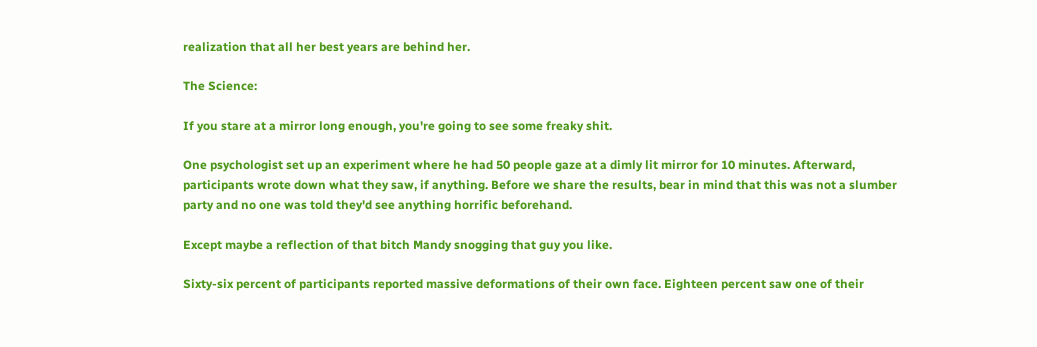realization that all her best years are behind her.

The Science:

If you stare at a mirror long enough, you're going to see some freaky shit.

One psychologist set up an experiment where he had 50 people gaze at a dimly lit mirror for 10 minutes. Afterward, participants wrote down what they saw, if anything. Before we share the results, bear in mind that this was not a slumber party and no one was told they'd see anything horrific beforehand.

Except maybe a reflection of that bitch Mandy snogging that guy you like.

Sixty-six percent of participants reported massive deformations of their own face. Eighteen percent saw one of their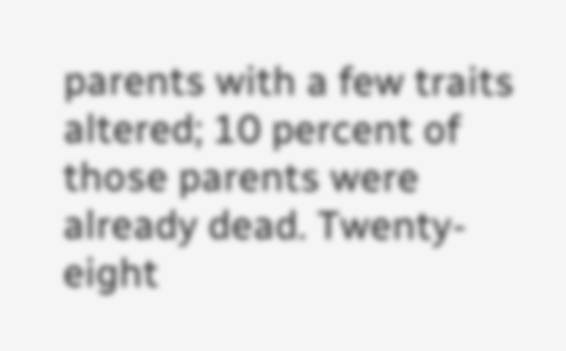parents with a few traits altered; 10 percent of those parents were already dead. Twenty-eight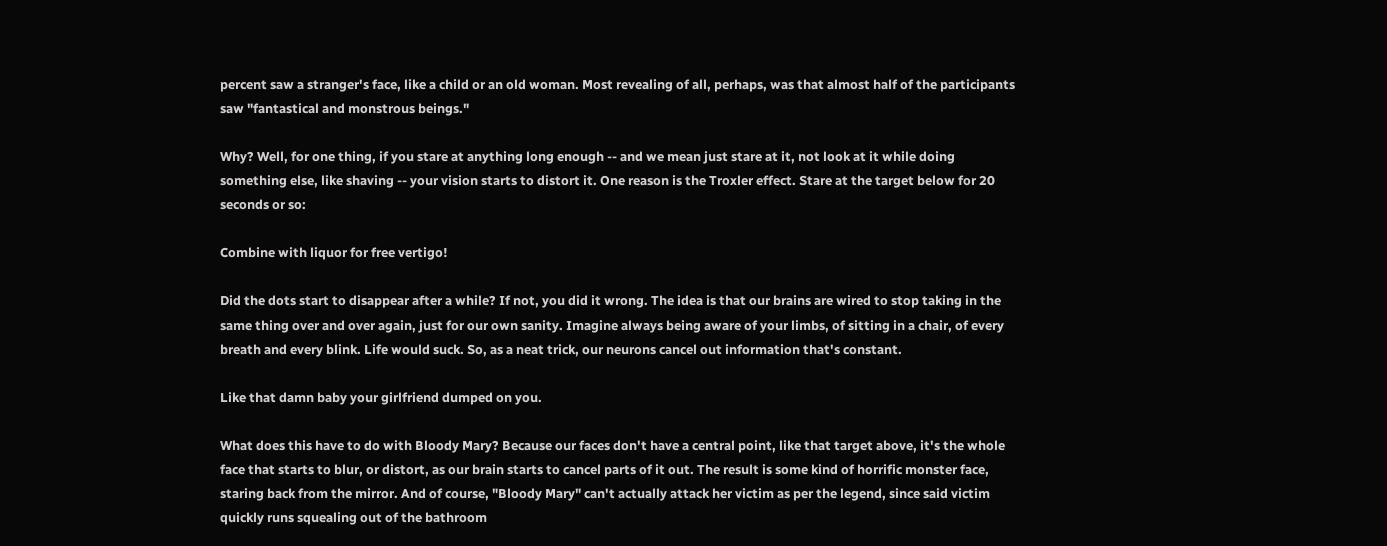percent saw a stranger's face, like a child or an old woman. Most revealing of all, perhaps, was that almost half of the participants saw "fantastical and monstrous beings."

Why? Well, for one thing, if you stare at anything long enough -- and we mean just stare at it, not look at it while doing something else, like shaving -- your vision starts to distort it. One reason is the Troxler effect. Stare at the target below for 20 seconds or so:

Combine with liquor for free vertigo!

Did the dots start to disappear after a while? If not, you did it wrong. The idea is that our brains are wired to stop taking in the same thing over and over again, just for our own sanity. Imagine always being aware of your limbs, of sitting in a chair, of every breath and every blink. Life would suck. So, as a neat trick, our neurons cancel out information that's constant.

Like that damn baby your girlfriend dumped on you.

What does this have to do with Bloody Mary? Because our faces don't have a central point, like that target above, it's the whole face that starts to blur, or distort, as our brain starts to cancel parts of it out. The result is some kind of horrific monster face, staring back from the mirror. And of course, "Bloody Mary" can't actually attack her victim as per the legend, since said victim quickly runs squealing out of the bathroom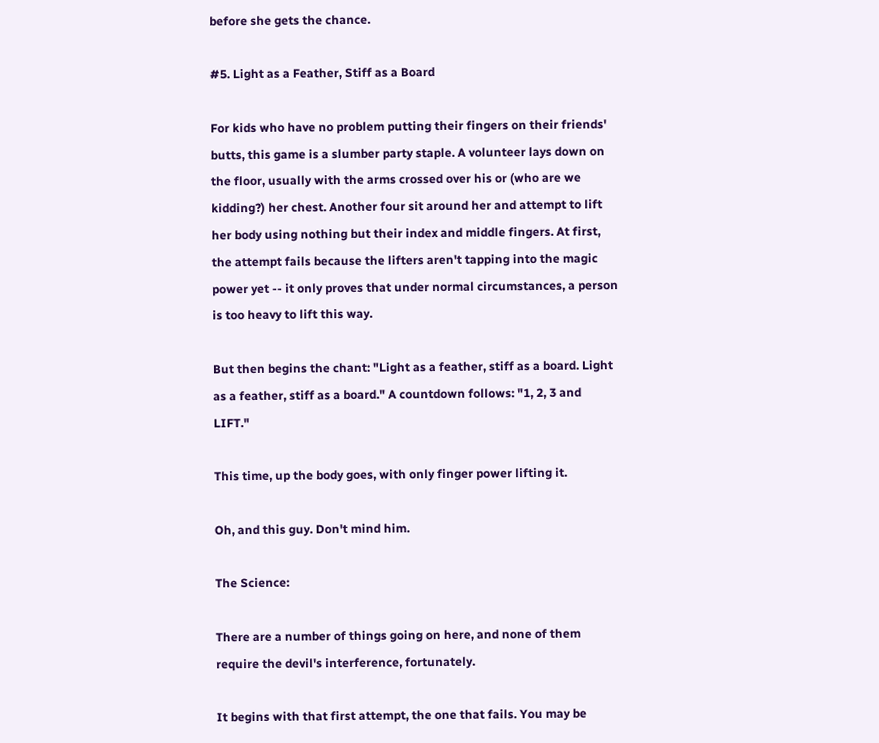before she gets the chance.

#5. Light as a Feather, Stiff as a Board

For kids who have no problem putting their fingers on their friends' butts, this game is a slumber party staple. A volunteer lays down on the floor, usually with the arms crossed over his or (who are we kidding?) her chest. Another four sit around her and attempt to lift her body using nothing but their index and middle fingers. At first, the attempt fails because the lifters aren't tapping into the magic power yet -- it only proves that under normal circumstances, a person is too heavy to lift this way.

But then begins the chant: "Light as a feather, stiff as a board. Light as a feather, stiff as a board." A countdown follows: "1, 2, 3 and LIFT."

This time, up the body goes, with only finger power lifting it.

Oh, and this guy. Don't mind him.

The Science:

There are a number of things going on here, and none of them require the devil's interference, fortunately.

It begins with that first attempt, the one that fails. You may be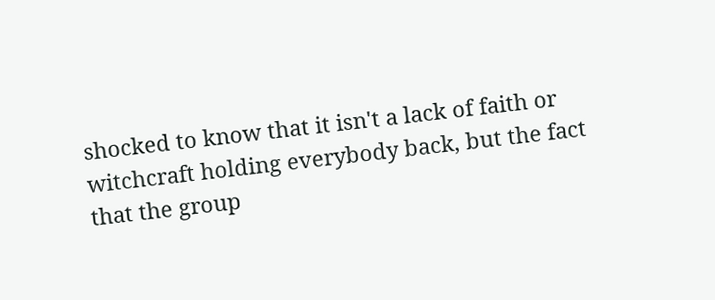shocked to know that it isn't a lack of faith or witchcraft holding everybody back, but the fact that the group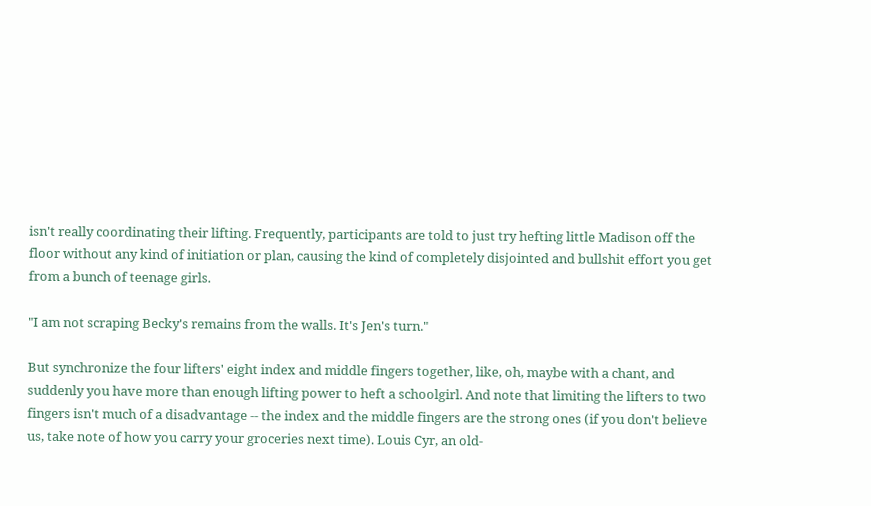isn't really coordinating their lifting. Frequently, participants are told to just try hefting little Madison off the floor without any kind of initiation or plan, causing the kind of completely disjointed and bullshit effort you get from a bunch of teenage girls.

"I am not scraping Becky's remains from the walls. It's Jen's turn."

But synchronize the four lifters' eight index and middle fingers together, like, oh, maybe with a chant, and suddenly you have more than enough lifting power to heft a schoolgirl. And note that limiting the lifters to two fingers isn't much of a disadvantage -- the index and the middle fingers are the strong ones (if you don't believe us, take note of how you carry your groceries next time). Louis Cyr, an old-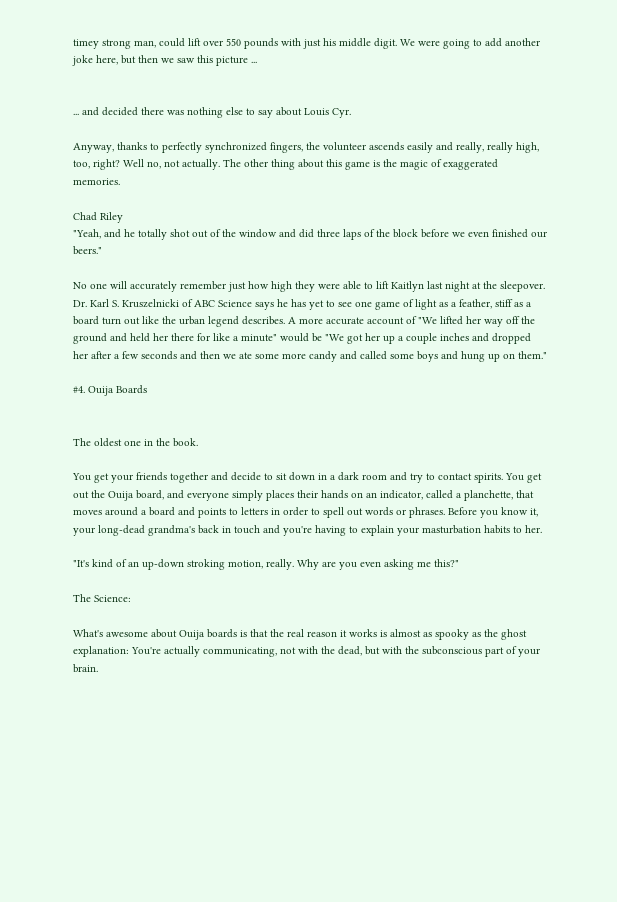timey strong man, could lift over 550 pounds with just his middle digit. We were going to add another joke here, but then we saw this picture ...


... and decided there was nothing else to say about Louis Cyr.

Anyway, thanks to perfectly synchronized fingers, the volunteer ascends easily and really, really high, too, right? Well no, not actually. The other thing about this game is the magic of exaggerated memories.

Chad Riley
"Yeah, and he totally shot out of the window and did three laps of the block before we even finished our beers."

No one will accurately remember just how high they were able to lift Kaitlyn last night at the sleepover. Dr. Karl S. Kruszelnicki of ABC Science says he has yet to see one game of light as a feather, stiff as a board turn out like the urban legend describes. A more accurate account of "We lifted her way off the ground and held her there for like a minute" would be "We got her up a couple inches and dropped her after a few seconds and then we ate some more candy and called some boys and hung up on them."

#4. Ouija Boards


The oldest one in the book.

You get your friends together and decide to sit down in a dark room and try to contact spirits. You get out the Ouija board, and everyone simply places their hands on an indicator, called a planchette, that moves around a board and points to letters in order to spell out words or phrases. Before you know it, your long-dead grandma's back in touch and you're having to explain your masturbation habits to her.

"It's kind of an up-down stroking motion, really. Why are you even asking me this?"

The Science:

What's awesome about Ouija boards is that the real reason it works is almost as spooky as the ghost explanation: You're actually communicating, not with the dead, but with the subconscious part of your brain.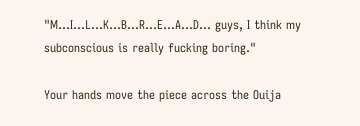"M...I...L...K...B...R...E...A...D... guys, I think my subconscious is really fucking boring."

Your hands move the piece across the Ouija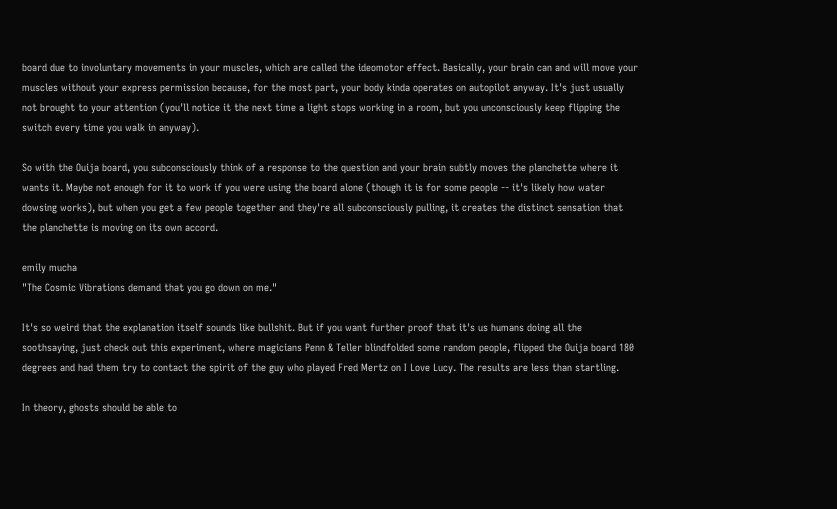board due to involuntary movements in your muscles, which are called the ideomotor effect. Basically, your brain can and will move your muscles without your express permission because, for the most part, your body kinda operates on autopilot anyway. It's just usually not brought to your attention (you'll notice it the next time a light stops working in a room, but you unconsciously keep flipping the switch every time you walk in anyway).

So with the Ouija board, you subconsciously think of a response to the question and your brain subtly moves the planchette where it wants it. Maybe not enough for it to work if you were using the board alone (though it is for some people -- it's likely how water dowsing works), but when you get a few people together and they're all subconsciously pulling, it creates the distinct sensation that the planchette is moving on its own accord.

emily mucha
"The Cosmic Vibrations demand that you go down on me."

It's so weird that the explanation itself sounds like bullshit. But if you want further proof that it's us humans doing all the soothsaying, just check out this experiment, where magicians Penn & Teller blindfolded some random people, flipped the Ouija board 180 degrees and had them try to contact the spirit of the guy who played Fred Mertz on I Love Lucy. The results are less than startling.

In theory, ghosts should be able to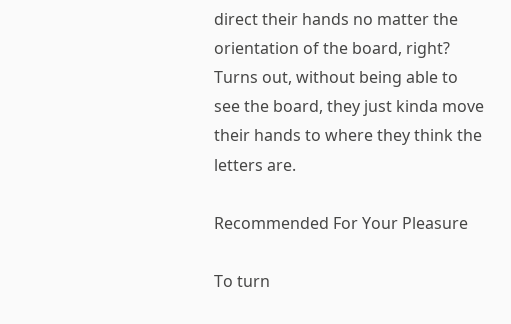direct their hands no matter the orientation of the board, right? Turns out, without being able to see the board, they just kinda move their hands to where they think the letters are.

Recommended For Your Pleasure

To turn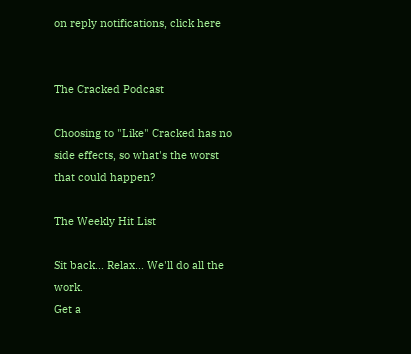on reply notifications, click here


The Cracked Podcast

Choosing to "Like" Cracked has no side effects, so what's the worst that could happen?

The Weekly Hit List

Sit back... Relax... We'll do all the work.
Get a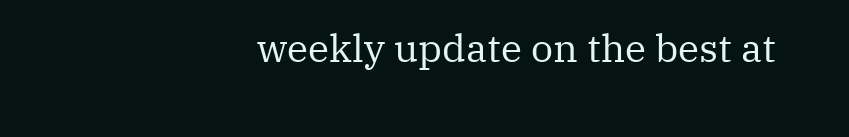weekly update on the best at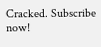Cracked. Subscribe now!